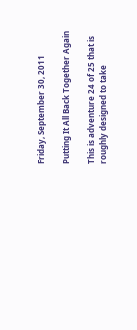Friday, September 30, 2011

Putting It All Back Together Again

This is adventure 24 of 25 that is roughly designed to take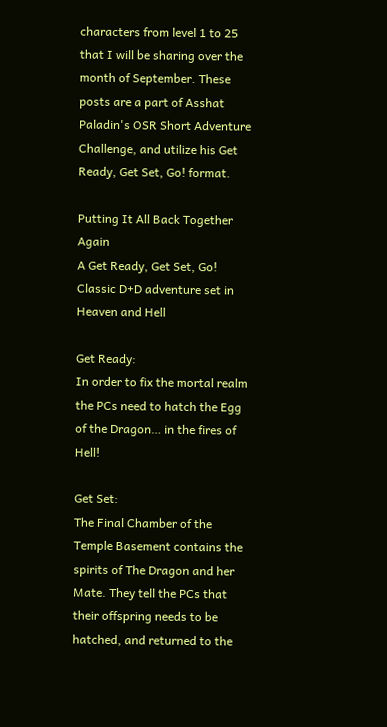characters from level 1 to 25 that I will be sharing over the month of September. These posts are a part of Asshat Paladin's OSR Short Adventure Challenge, and utilize his Get Ready, Get Set, Go! format.

Putting It All Back Together Again
A Get Ready, Get Set, Go! Classic D+D adventure set in Heaven and Hell

Get Ready:
In order to fix the mortal realm the PCs need to hatch the Egg of the Dragon… in the fires of Hell!

Get Set:
The Final Chamber of the Temple Basement contains the spirits of The Dragon and her Mate. They tell the PCs that their offspring needs to be hatched, and returned to the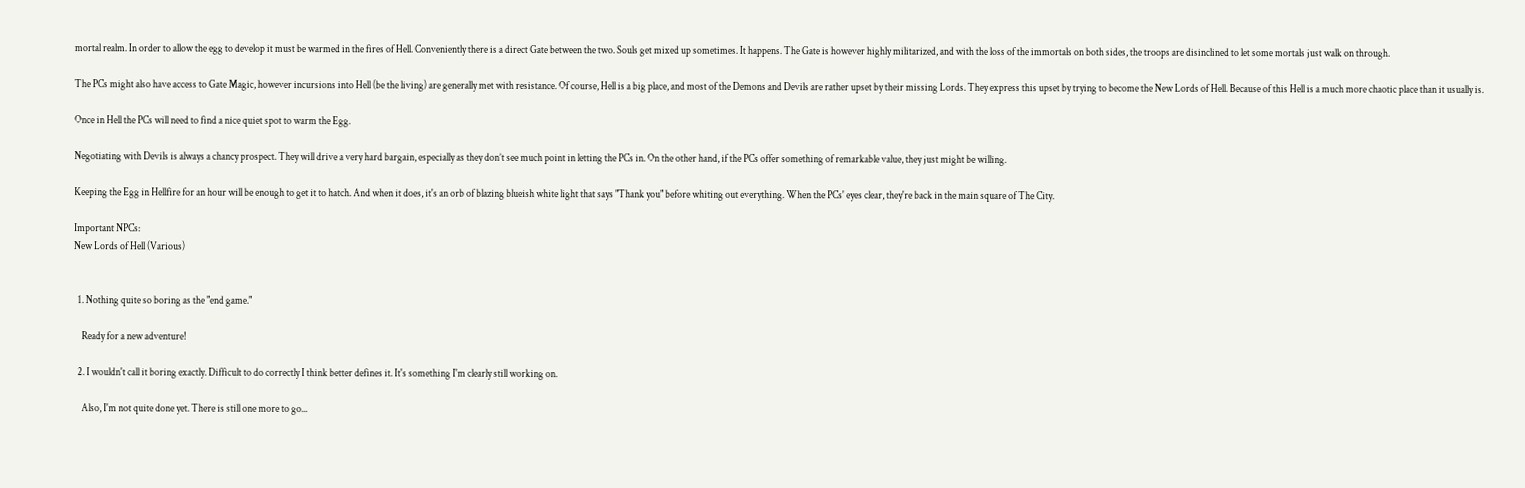mortal realm. In order to allow the egg to develop it must be warmed in the fires of Hell. Conveniently there is a direct Gate between the two. Souls get mixed up sometimes. It happens. The Gate is however highly militarized, and with the loss of the immortals on both sides, the troops are disinclined to let some mortals just walk on through.

The PCs might also have access to Gate Magic, however incursions into Hell (be the living) are generally met with resistance. Of course, Hell is a big place, and most of the Demons and Devils are rather upset by their missing Lords. They express this upset by trying to become the New Lords of Hell. Because of this Hell is a much more chaotic place than it usually is.

Once in Hell the PCs will need to find a nice quiet spot to warm the Egg.

Negotiating with Devils is always a chancy prospect. They will drive a very hard bargain, especially as they don’t see much point in letting the PCs in. On the other hand, if the PCs offer something of remarkable value, they just might be willing.

Keeping the Egg in Hellfire for an hour will be enough to get it to hatch. And when it does, it's an orb of blazing blueish white light that says "Thank you" before whiting out everything. When the PCs' eyes clear, they're back in the main square of The City.

Important NPCs:
New Lords of Hell (Various)


  1. Nothing quite so boring as the "end game."

    Ready for a new adventure!

  2. I wouldn't call it boring exactly. Difficult to do correctly I think better defines it. It's something I'm clearly still working on.

    Also, I'm not quite done yet. There is still one more to go...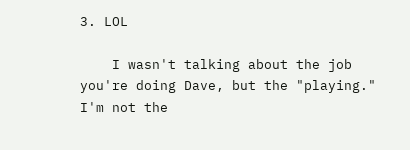3. LOL

    I wasn't talking about the job you're doing Dave, but the "playing." I'm not the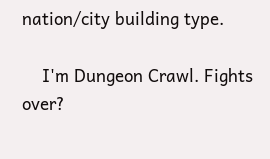nation/city building type.

    I'm Dungeon Crawl. Fights over?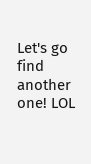Let's go find another one! LOL